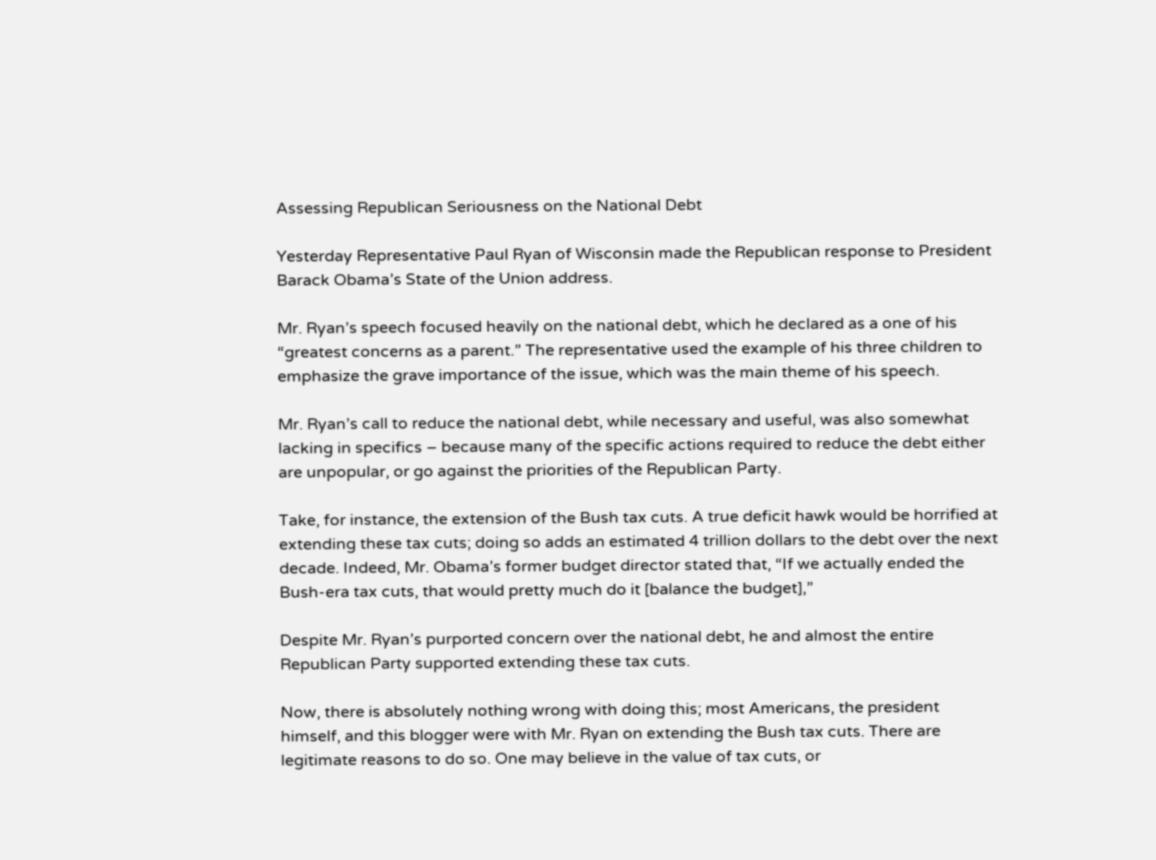Assessing Republican Seriousness on the National Debt

Yesterday Representative Paul Ryan of Wisconsin made the Republican response to President Barack Obama’s State of the Union address.

Mr. Ryan’s speech focused heavily on the national debt, which he declared as a one of his “greatest concerns as a parent.” The representative used the example of his three children to emphasize the grave importance of the issue, which was the main theme of his speech.

Mr. Ryan’s call to reduce the national debt, while necessary and useful, was also somewhat lacking in specifics – because many of the specific actions required to reduce the debt either are unpopular, or go against the priorities of the Republican Party.

Take, for instance, the extension of the Bush tax cuts. A true deficit hawk would be horrified at extending these tax cuts; doing so adds an estimated 4 trillion dollars to the debt over the next decade. Indeed, Mr. Obama’s former budget director stated that, “If we actually ended the Bush-era tax cuts, that would pretty much do it [balance the budget],”

Despite Mr. Ryan’s purported concern over the national debt, he and almost the entire Republican Party supported extending these tax cuts.

Now, there is absolutely nothing wrong with doing this; most Americans, the president himself, and this blogger were with Mr. Ryan on extending the Bush tax cuts. There are legitimate reasons to do so. One may believe in the value of tax cuts, or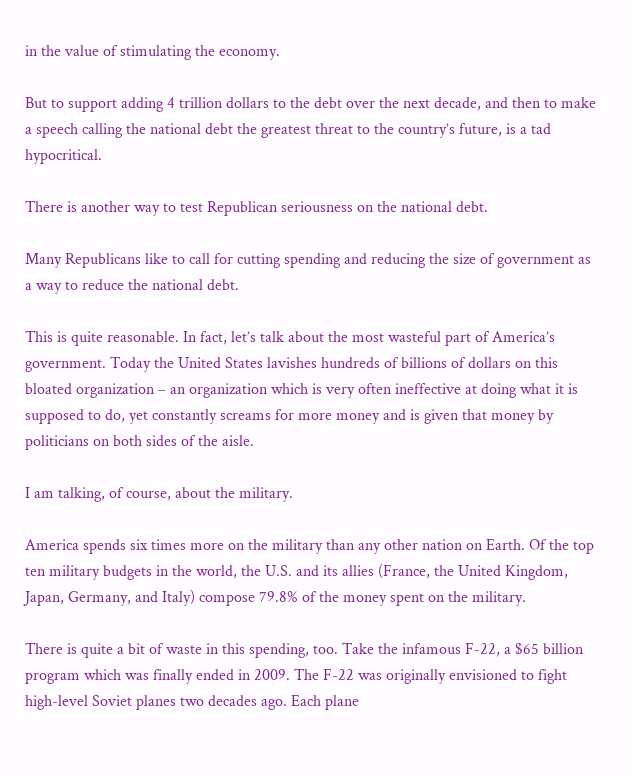in the value of stimulating the economy.

But to support adding 4 trillion dollars to the debt over the next decade, and then to make a speech calling the national debt the greatest threat to the country’s future, is a tad hypocritical.

There is another way to test Republican seriousness on the national debt.

Many Republicans like to call for cutting spending and reducing the size of government as a way to reduce the national debt.

This is quite reasonable. In fact, let’s talk about the most wasteful part of America’s government. Today the United States lavishes hundreds of billions of dollars on this bloated organization – an organization which is very often ineffective at doing what it is supposed to do, yet constantly screams for more money and is given that money by politicians on both sides of the aisle.

I am talking, of course, about the military.

America spends six times more on the military than any other nation on Earth. Of the top ten military budgets in the world, the U.S. and its allies (France, the United Kingdom, Japan, Germany, and Italy) compose 79.8% of the money spent on the military.

There is quite a bit of waste in this spending, too. Take the infamous F-22, a $65 billion program which was finally ended in 2009. The F-22 was originally envisioned to fight high-level Soviet planes two decades ago. Each plane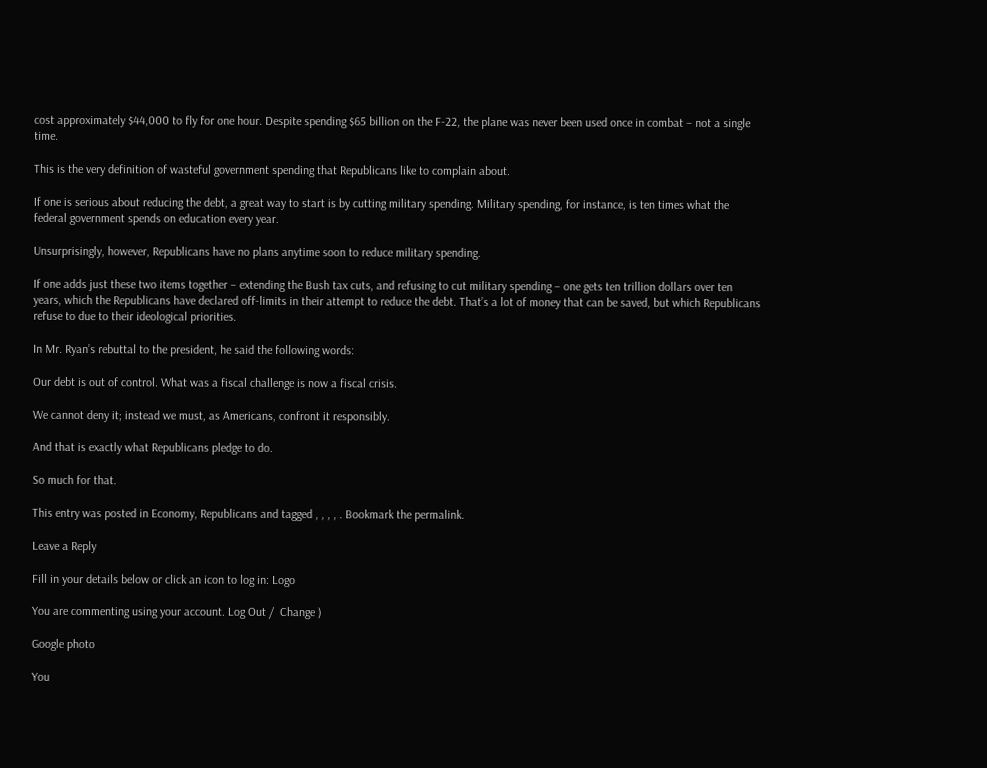cost approximately $44,000 to fly for one hour. Despite spending $65 billion on the F-22, the plane was never been used once in combat – not a single time.

This is the very definition of wasteful government spending that Republicans like to complain about.

If one is serious about reducing the debt, a great way to start is by cutting military spending. Military spending, for instance, is ten times what the federal government spends on education every year.

Unsurprisingly, however, Republicans have no plans anytime soon to reduce military spending.

If one adds just these two items together – extending the Bush tax cuts, and refusing to cut military spending – one gets ten trillion dollars over ten years, which the Republicans have declared off-limits in their attempt to reduce the debt. That’s a lot of money that can be saved, but which Republicans refuse to due to their ideological priorities.

In Mr. Ryan’s rebuttal to the president, he said the following words:

Our debt is out of control. What was a fiscal challenge is now a fiscal crisis.

We cannot deny it; instead we must, as Americans, confront it responsibly.

And that is exactly what Republicans pledge to do.

So much for that.

This entry was posted in Economy, Republicans and tagged , , , , . Bookmark the permalink.

Leave a Reply

Fill in your details below or click an icon to log in: Logo

You are commenting using your account. Log Out /  Change )

Google photo

You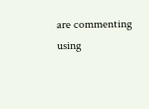are commenting using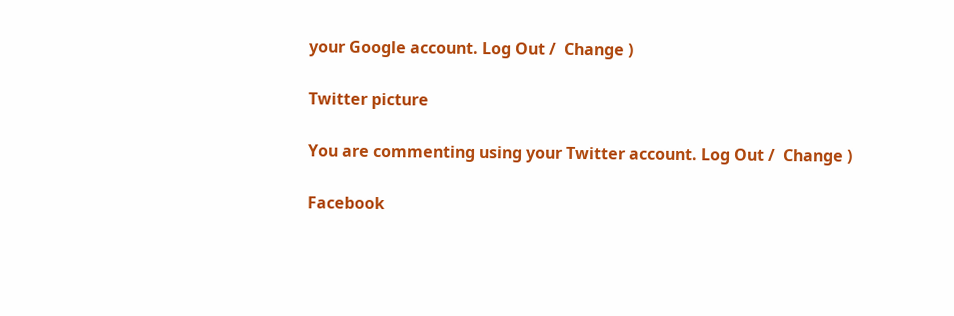your Google account. Log Out /  Change )

Twitter picture

You are commenting using your Twitter account. Log Out /  Change )

Facebook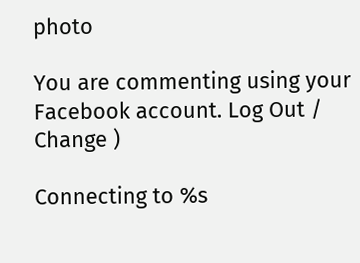photo

You are commenting using your Facebook account. Log Out /  Change )

Connecting to %s